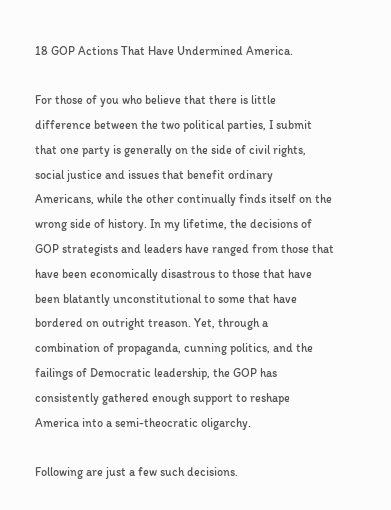18 GOP Actions That Have Undermined America.

For those of you who believe that there is little difference between the two political parties, I submit that one party is generally on the side of civil rights, social justice and issues that benefit ordinary Americans, while the other continually finds itself on the wrong side of history. In my lifetime, the decisions of GOP strategists and leaders have ranged from those that have been economically disastrous to those that have been blatantly unconstitutional to some that have bordered on outright treason. Yet, through a combination of propaganda, cunning politics, and the failings of Democratic leadership, the GOP has consistently gathered enough support to reshape America into a semi-theocratic oligarchy.

Following are just a few such decisions.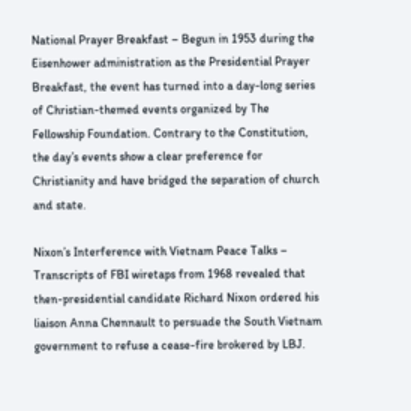National Prayer Breakfast – Begun in 1953 during the Eisenhower administration as the Presidential Prayer Breakfast, the event has turned into a day-long series of Christian-themed events organized by The Fellowship Foundation. Contrary to the Constitution, the day’s events show a clear preference for Christianity and have bridged the separation of church and state.

Nixon’s Interference with Vietnam Peace Talks – Transcripts of FBI wiretaps from 1968 revealed that then-presidential candidate Richard Nixon ordered his liaison Anna Chennault to persuade the South Vietnam government to refuse a cease-fire brokered by LBJ.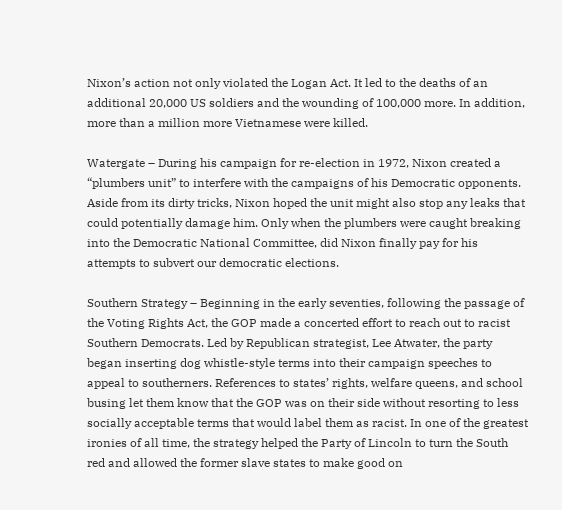Nixon’s action not only violated the Logan Act. It led to the deaths of an additional 20,000 US soldiers and the wounding of 100,000 more. In addition, more than a million more Vietnamese were killed.

Watergate – During his campaign for re-election in 1972, Nixon created a “plumbers unit” to interfere with the campaigns of his Democratic opponents. Aside from its dirty tricks, Nixon hoped the unit might also stop any leaks that could potentially damage him. Only when the plumbers were caught breaking into the Democratic National Committee, did Nixon finally pay for his attempts to subvert our democratic elections.

Southern Strategy – Beginning in the early seventies, following the passage of the Voting Rights Act, the GOP made a concerted effort to reach out to racist Southern Democrats. Led by Republican strategist, Lee Atwater, the party began inserting dog whistle-style terms into their campaign speeches to appeal to southerners. References to states’ rights, welfare queens, and school busing let them know that the GOP was on their side without resorting to less socially acceptable terms that would label them as racist. In one of the greatest ironies of all time, the strategy helped the Party of Lincoln to turn the South red and allowed the former slave states to make good on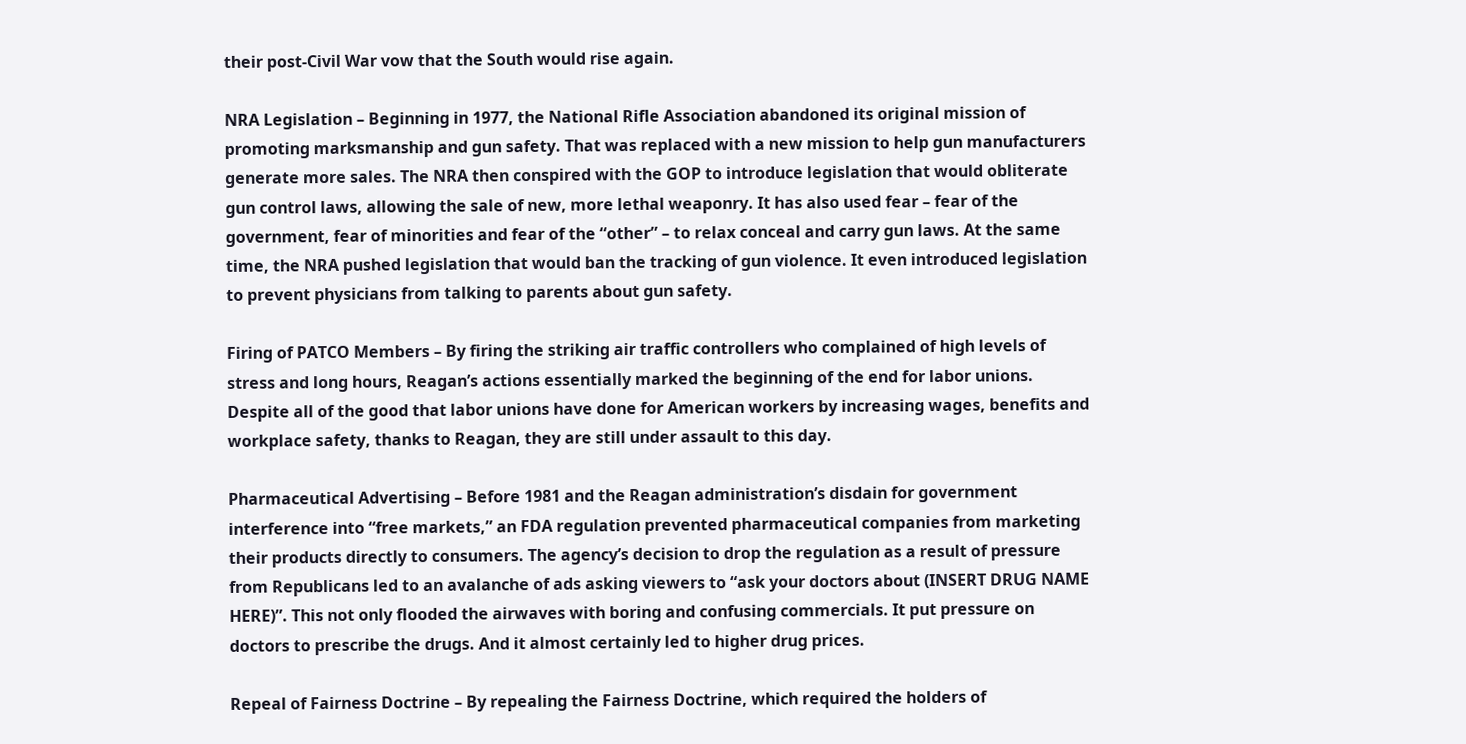their post-Civil War vow that the South would rise again.

NRA Legislation – Beginning in 1977, the National Rifle Association abandoned its original mission of promoting marksmanship and gun safety. That was replaced with a new mission to help gun manufacturers generate more sales. The NRA then conspired with the GOP to introduce legislation that would obliterate gun control laws, allowing the sale of new, more lethal weaponry. It has also used fear – fear of the government, fear of minorities and fear of the “other” – to relax conceal and carry gun laws. At the same time, the NRA pushed legislation that would ban the tracking of gun violence. It even introduced legislation to prevent physicians from talking to parents about gun safety.

Firing of PATCO Members – By firing the striking air traffic controllers who complained of high levels of stress and long hours, Reagan’s actions essentially marked the beginning of the end for labor unions. Despite all of the good that labor unions have done for American workers by increasing wages, benefits and workplace safety, thanks to Reagan, they are still under assault to this day.

Pharmaceutical Advertising – Before 1981 and the Reagan administration’s disdain for government interference into “free markets,” an FDA regulation prevented pharmaceutical companies from marketing their products directly to consumers. The agency’s decision to drop the regulation as a result of pressure from Republicans led to an avalanche of ads asking viewers to “ask your doctors about (INSERT DRUG NAME HERE)”. This not only flooded the airwaves with boring and confusing commercials. It put pressure on doctors to prescribe the drugs. And it almost certainly led to higher drug prices.

Repeal of Fairness Doctrine – By repealing the Fairness Doctrine, which required the holders of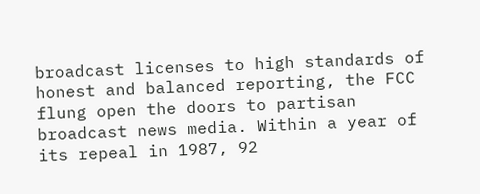broadcast licenses to high standards of honest and balanced reporting, the FCC flung open the doors to partisan broadcast news media. Within a year of its repeal in 1987, 92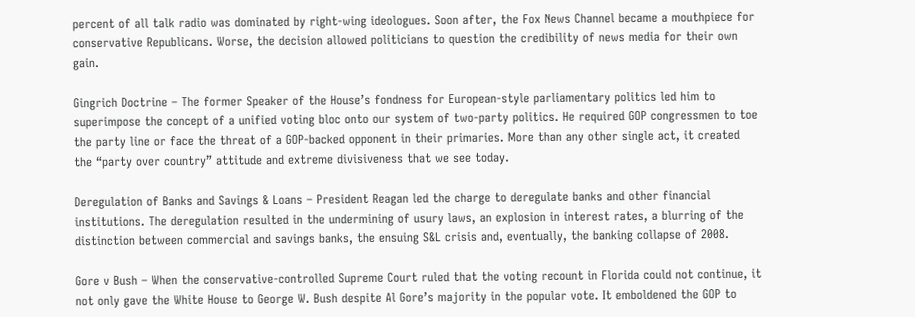percent of all talk radio was dominated by right-wing ideologues. Soon after, the Fox News Channel became a mouthpiece for conservative Republicans. Worse, the decision allowed politicians to question the credibility of news media for their own gain.

Gingrich Doctrine – The former Speaker of the House’s fondness for European-style parliamentary politics led him to superimpose the concept of a unified voting bloc onto our system of two-party politics. He required GOP congressmen to toe the party line or face the threat of a GOP-backed opponent in their primaries. More than any other single act, it created the “party over country” attitude and extreme divisiveness that we see today.

Deregulation of Banks and Savings & Loans – President Reagan led the charge to deregulate banks and other financial institutions. The deregulation resulted in the undermining of usury laws, an explosion in interest rates, a blurring of the distinction between commercial and savings banks, the ensuing S&L crisis and, eventually, the banking collapse of 2008.

Gore v Bush – When the conservative-controlled Supreme Court ruled that the voting recount in Florida could not continue, it not only gave the White House to George W. Bush despite Al Gore’s majority in the popular vote. It emboldened the GOP to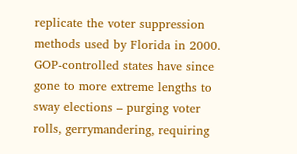replicate the voter suppression methods used by Florida in 2000. GOP-controlled states have since gone to more extreme lengths to sway elections – purging voter rolls, gerrymandering, requiring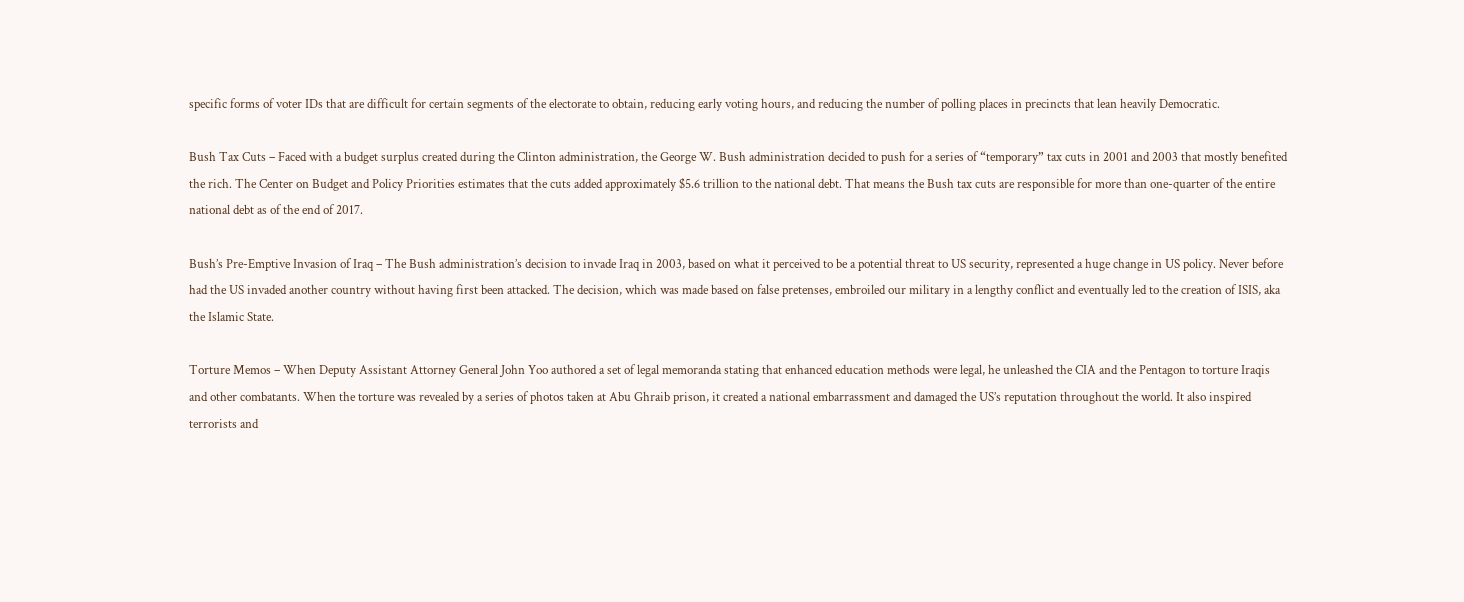specific forms of voter IDs that are difficult for certain segments of the electorate to obtain, reducing early voting hours, and reducing the number of polling places in precincts that lean heavily Democratic.

Bush Tax Cuts – Faced with a budget surplus created during the Clinton administration, the George W. Bush administration decided to push for a series of “temporary” tax cuts in 2001 and 2003 that mostly benefited the rich. The Center on Budget and Policy Priorities estimates that the cuts added approximately $5.6 trillion to the national debt. That means the Bush tax cuts are responsible for more than one-quarter of the entire national debt as of the end of 2017.

Bush’s Pre-Emptive Invasion of Iraq – The Bush administration’s decision to invade Iraq in 2003, based on what it perceived to be a potential threat to US security, represented a huge change in US policy. Never before had the US invaded another country without having first been attacked. The decision, which was made based on false pretenses, embroiled our military in a lengthy conflict and eventually led to the creation of ISIS, aka the Islamic State.

Torture Memos – When Deputy Assistant Attorney General John Yoo authored a set of legal memoranda stating that enhanced education methods were legal, he unleashed the CIA and the Pentagon to torture Iraqis and other combatants. When the torture was revealed by a series of photos taken at Abu Ghraib prison, it created a national embarrassment and damaged the US’s reputation throughout the world. It also inspired terrorists and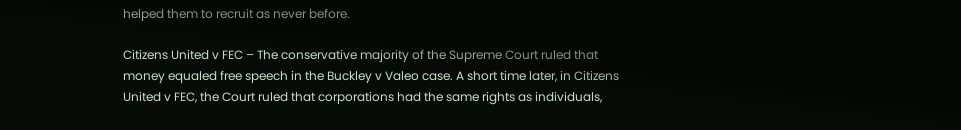helped them to recruit as never before.

Citizens United v FEC – The conservative majority of the Supreme Court ruled that money equaled free speech in the Buckley v Valeo case. A short time later, in Citizens United v FEC, the Court ruled that corporations had the same rights as individuals,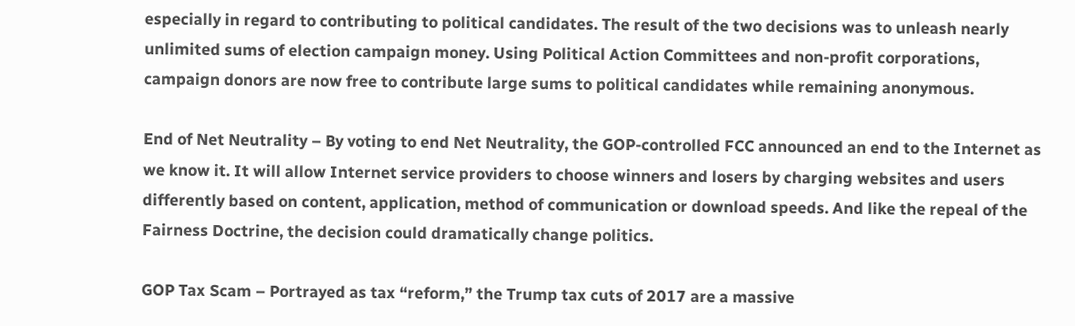especially in regard to contributing to political candidates. The result of the two decisions was to unleash nearly unlimited sums of election campaign money. Using Political Action Committees and non-profit corporations, campaign donors are now free to contribute large sums to political candidates while remaining anonymous.

End of Net Neutrality – By voting to end Net Neutrality, the GOP-controlled FCC announced an end to the Internet as we know it. It will allow Internet service providers to choose winners and losers by charging websites and users differently based on content, application, method of communication or download speeds. And like the repeal of the Fairness Doctrine, the decision could dramatically change politics.

GOP Tax Scam – Portrayed as tax “reform,” the Trump tax cuts of 2017 are a massive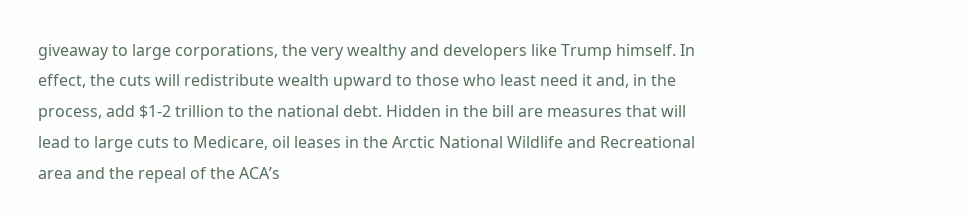giveaway to large corporations, the very wealthy and developers like Trump himself. In effect, the cuts will redistribute wealth upward to those who least need it and, in the process, add $1-2 trillion to the national debt. Hidden in the bill are measures that will lead to large cuts to Medicare, oil leases in the Arctic National Wildlife and Recreational area and the repeal of the ACA’s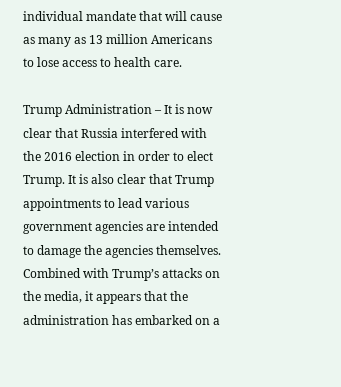individual mandate that will cause as many as 13 million Americans to lose access to health care.

Trump Administration – It is now clear that Russia interfered with the 2016 election in order to elect Trump. It is also clear that Trump appointments to lead various government agencies are intended to damage the agencies themselves. Combined with Trump’s attacks on the media, it appears that the administration has embarked on a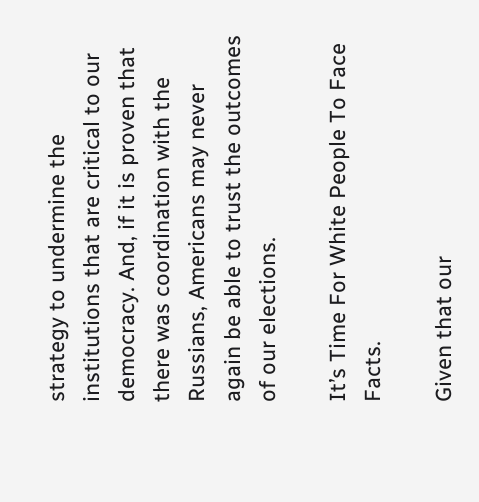strategy to undermine the institutions that are critical to our democracy. And, if it is proven that there was coordination with the Russians, Americans may never again be able to trust the outcomes of our elections.

It’s Time For White People To Face Facts.

Given that our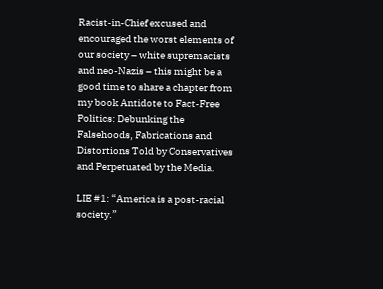Racist-in-Chief excused and encouraged the worst elements of our society – white supremacists and neo-Nazis – this might be a good time to share a chapter from my book Antidote to Fact-Free Politics: Debunking the Falsehoods, Fabrications and Distortions Told by Conservatives and Perpetuated by the Media.

LIE #1: “America is a post-racial society.”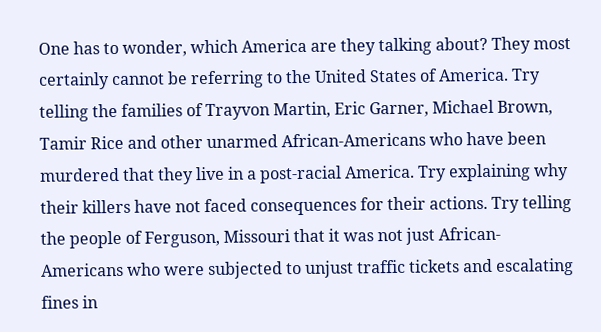One has to wonder, which America are they talking about? They most certainly cannot be referring to the United States of America. Try telling the families of Trayvon Martin, Eric Garner, Michael Brown, Tamir Rice and other unarmed African-Americans who have been murdered that they live in a post-racial America. Try explaining why their killers have not faced consequences for their actions. Try telling the people of Ferguson, Missouri that it was not just African-Americans who were subjected to unjust traffic tickets and escalating fines in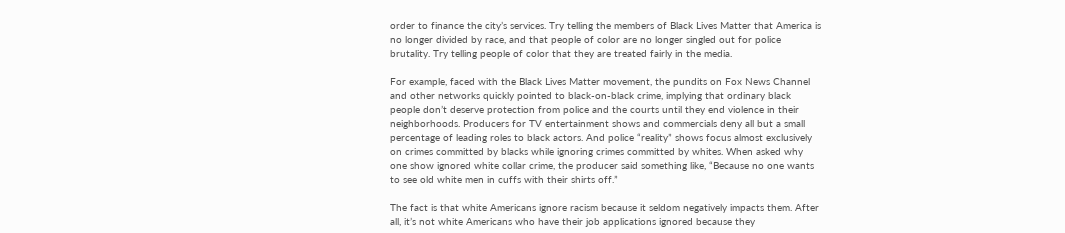order to finance the city’s services. Try telling the members of Black Lives Matter that America is no longer divided by race, and that people of color are no longer singled out for police brutality. Try telling people of color that they are treated fairly in the media.

For example, faced with the Black Lives Matter movement, the pundits on Fox News Channel and other networks quickly pointed to black-on-black crime, implying that ordinary black people don’t deserve protection from police and the courts until they end violence in their neighborhoods. Producers for TV entertainment shows and commercials deny all but a small percentage of leading roles to black actors. And police “reality” shows focus almost exclusively on crimes committed by blacks while ignoring crimes committed by whites. When asked why one show ignored white collar crime, the producer said something like, “Because no one wants to see old white men in cuffs with their shirts off.”

The fact is that white Americans ignore racism because it seldom negatively impacts them. After all, it’s not white Americans who have their job applications ignored because they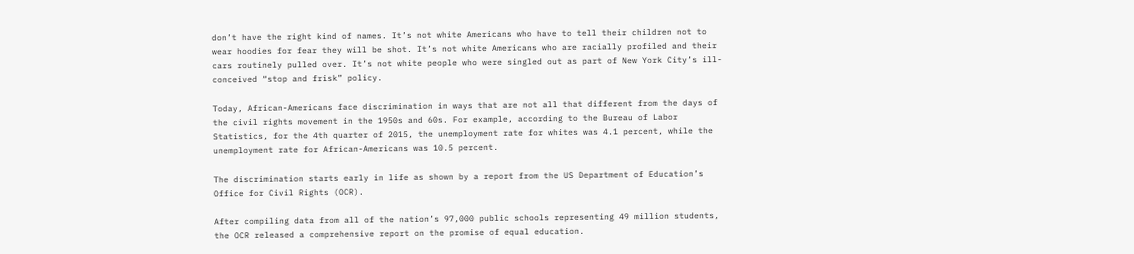don’t have the right kind of names. It’s not white Americans who have to tell their children not to wear hoodies for fear they will be shot. It’s not white Americans who are racially profiled and their cars routinely pulled over. It’s not white people who were singled out as part of New York City’s ill-conceived “stop and frisk” policy.

Today, African-Americans face discrimination in ways that are not all that different from the days of the civil rights movement in the 1950s and 60s. For example, according to the Bureau of Labor Statistics, for the 4th quarter of 2015, the unemployment rate for whites was 4.1 percent, while the unemployment rate for African-Americans was 10.5 percent.

The discrimination starts early in life as shown by a report from the US Department of Education’s Office for Civil Rights (OCR).

After compiling data from all of the nation’s 97,000 public schools representing 49 million students, the OCR released a comprehensive report on the promise of equal education.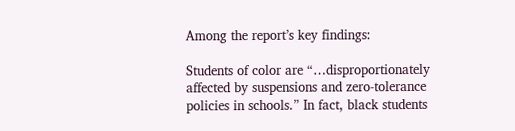Among the report’s key findings:

Students of color are “…disproportionately affected by suspensions and zero-tolerance policies in schools.” In fact, black students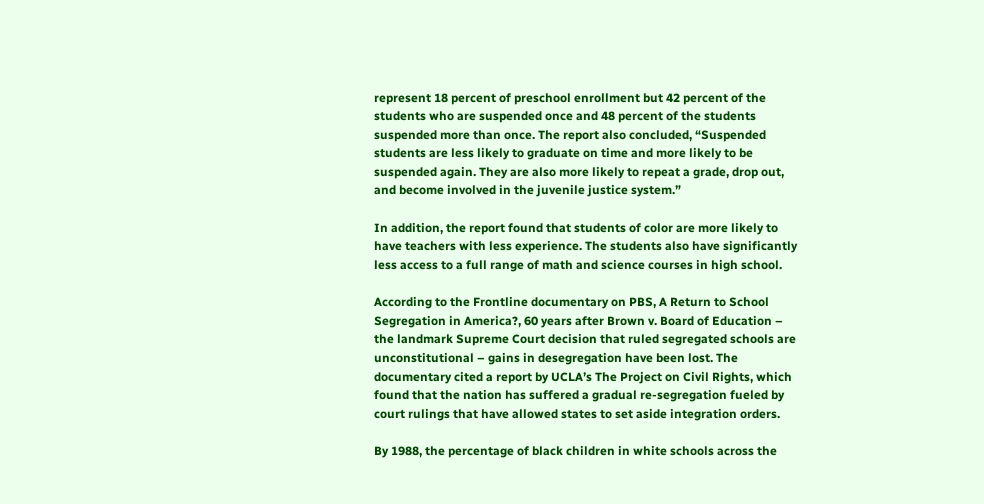represent 18 percent of preschool enrollment but 42 percent of the students who are suspended once and 48 percent of the students suspended more than once. The report also concluded, “Suspended students are less likely to graduate on time and more likely to be suspended again. They are also more likely to repeat a grade, drop out, and become involved in the juvenile justice system.”

In addition, the report found that students of color are more likely to have teachers with less experience. The students also have significantly less access to a full range of math and science courses in high school.

According to the Frontline documentary on PBS, A Return to School Segregation in America?, 60 years after Brown v. Board of Education – the landmark Supreme Court decision that ruled segregated schools are unconstitutional – gains in desegregation have been lost. The documentary cited a report by UCLA’s The Project on Civil Rights, which found that the nation has suffered a gradual re-segregation fueled by court rulings that have allowed states to set aside integration orders.

By 1988, the percentage of black children in white schools across the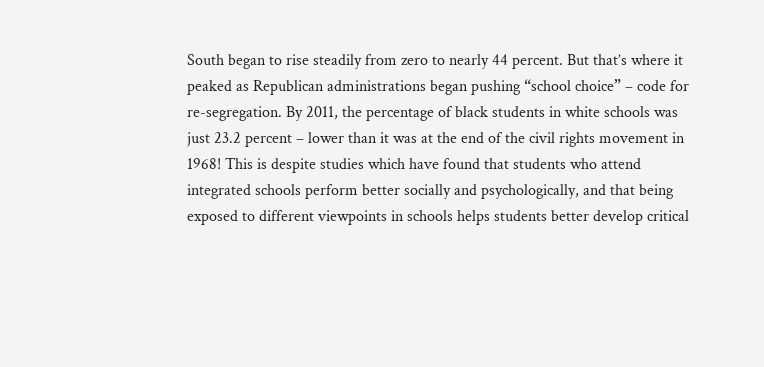South began to rise steadily from zero to nearly 44 percent. But that’s where it peaked as Republican administrations began pushing “school choice” – code for re-segregation. By 2011, the percentage of black students in white schools was just 23.2 percent – lower than it was at the end of the civil rights movement in 1968! This is despite studies which have found that students who attend integrated schools perform better socially and psychologically, and that being exposed to different viewpoints in schools helps students better develop critical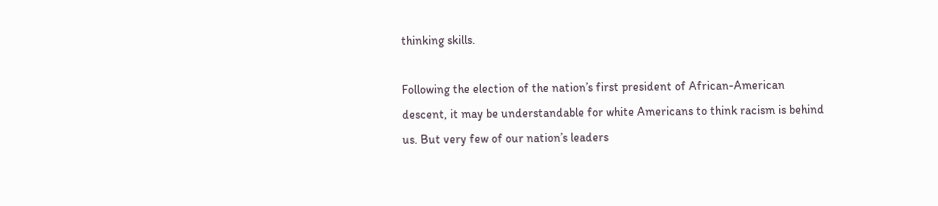thinking skills.

Following the election of the nation’s first president of African-American descent, it may be understandable for white Americans to think racism is behind us. But very few of our nation’s leaders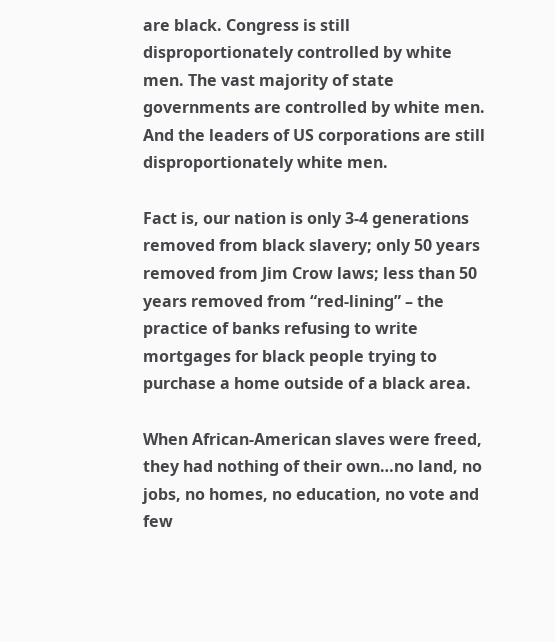are black. Congress is still disproportionately controlled by white men. The vast majority of state governments are controlled by white men. And the leaders of US corporations are still disproportionately white men.

Fact is, our nation is only 3-4 generations removed from black slavery; only 50 years removed from Jim Crow laws; less than 50 years removed from “red-lining” – the practice of banks refusing to write mortgages for black people trying to purchase a home outside of a black area.

When African-American slaves were freed, they had nothing of their own…no land, no jobs, no homes, no education, no vote and few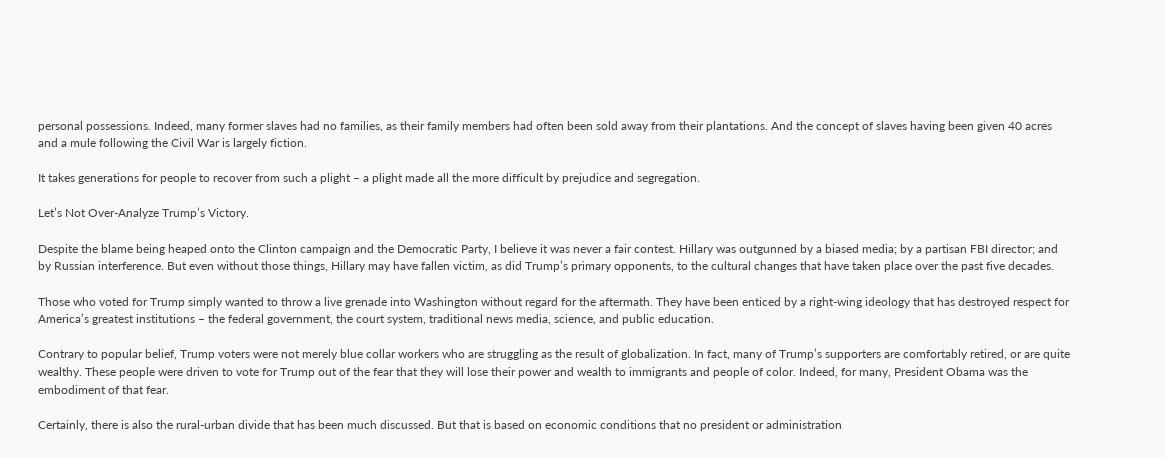personal possessions. Indeed, many former slaves had no families, as their family members had often been sold away from their plantations. And the concept of slaves having been given 40 acres and a mule following the Civil War is largely fiction.

It takes generations for people to recover from such a plight – a plight made all the more difficult by prejudice and segregation.

Let’s Not Over-Analyze Trump’s Victory.

Despite the blame being heaped onto the Clinton campaign and the Democratic Party, I believe it was never a fair contest. Hillary was outgunned by a biased media; by a partisan FBI director; and by Russian interference. But even without those things, Hillary may have fallen victim, as did Trump’s primary opponents, to the cultural changes that have taken place over the past five decades.

Those who voted for Trump simply wanted to throw a live grenade into Washington without regard for the aftermath. They have been enticed by a right-wing ideology that has destroyed respect for America’s greatest institutions – the federal government, the court system, traditional news media, science, and public education.

Contrary to popular belief, Trump voters were not merely blue collar workers who are struggling as the result of globalization. In fact, many of Trump’s supporters are comfortably retired, or are quite wealthy. These people were driven to vote for Trump out of the fear that they will lose their power and wealth to immigrants and people of color. Indeed, for many, President Obama was the embodiment of that fear.

Certainly, there is also the rural-urban divide that has been much discussed. But that is based on economic conditions that no president or administration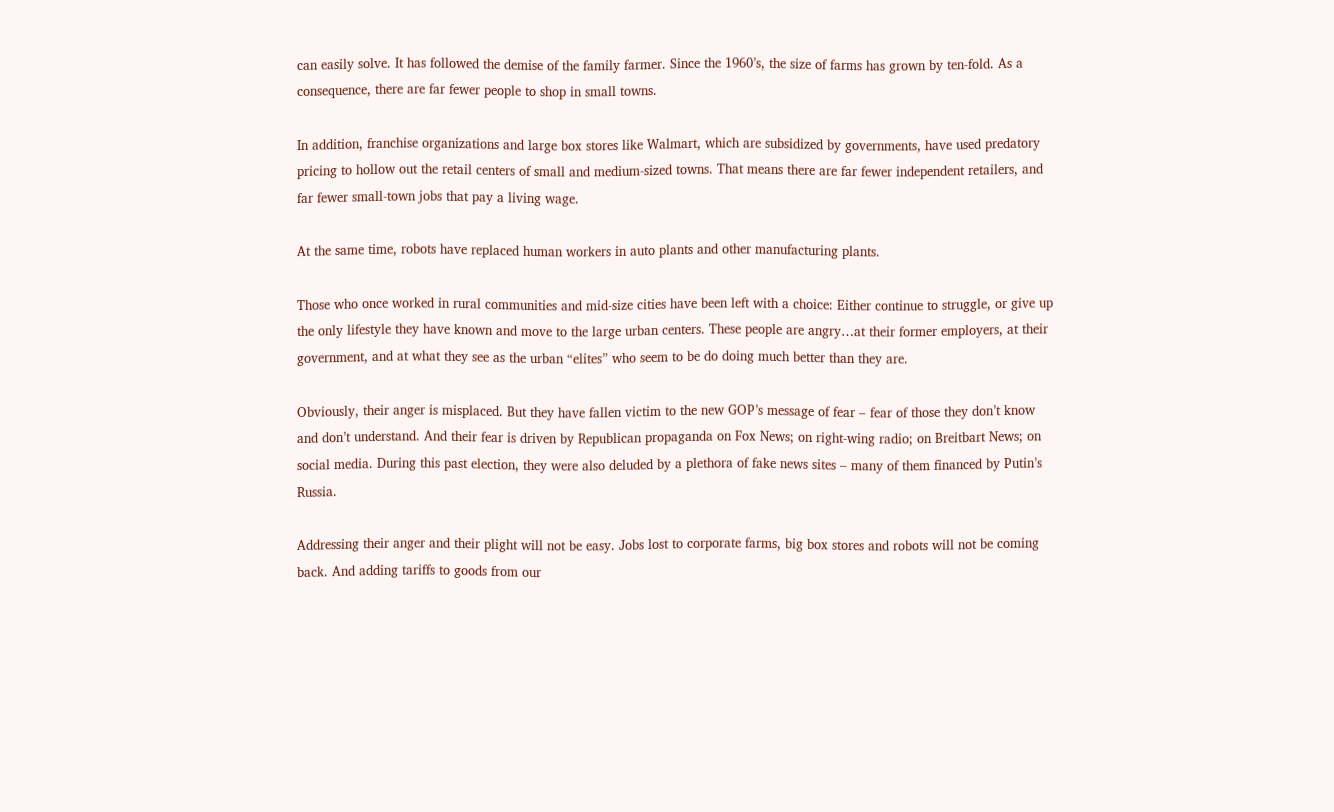can easily solve. It has followed the demise of the family farmer. Since the 1960’s, the size of farms has grown by ten-fold. As a consequence, there are far fewer people to shop in small towns.

In addition, franchise organizations and large box stores like Walmart, which are subsidized by governments, have used predatory pricing to hollow out the retail centers of small and medium-sized towns. That means there are far fewer independent retailers, and far fewer small-town jobs that pay a living wage.

At the same time, robots have replaced human workers in auto plants and other manufacturing plants.

Those who once worked in rural communities and mid-size cities have been left with a choice: Either continue to struggle, or give up the only lifestyle they have known and move to the large urban centers. These people are angry…at their former employers, at their government, and at what they see as the urban “elites” who seem to be do doing much better than they are.

Obviously, their anger is misplaced. But they have fallen victim to the new GOP’s message of fear – fear of those they don’t know and don’t understand. And their fear is driven by Republican propaganda on Fox News; on right-wing radio; on Breitbart News; on social media. During this past election, they were also deluded by a plethora of fake news sites – many of them financed by Putin’s Russia.

Addressing their anger and their plight will not be easy. Jobs lost to corporate farms, big box stores and robots will not be coming back. And adding tariffs to goods from our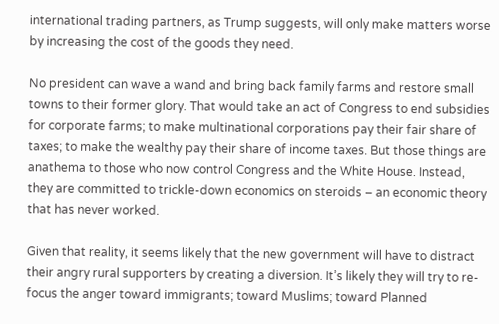international trading partners, as Trump suggests, will only make matters worse by increasing the cost of the goods they need.

No president can wave a wand and bring back family farms and restore small towns to their former glory. That would take an act of Congress to end subsidies for corporate farms; to make multinational corporations pay their fair share of taxes; to make the wealthy pay their share of income taxes. But those things are anathema to those who now control Congress and the White House. Instead, they are committed to trickle-down economics on steroids – an economic theory that has never worked.

Given that reality, it seems likely that the new government will have to distract their angry rural supporters by creating a diversion. It’s likely they will try to re-focus the anger toward immigrants; toward Muslims; toward Planned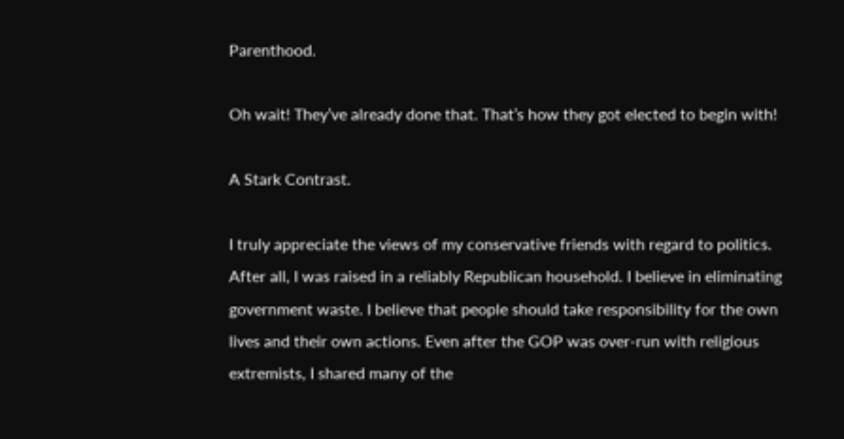Parenthood.

Oh wait! They’ve already done that. That’s how they got elected to begin with!

A Stark Contrast.

I truly appreciate the views of my conservative friends with regard to politics. After all, I was raised in a reliably Republican household. I believe in eliminating government waste. I believe that people should take responsibility for the own lives and their own actions. Even after the GOP was over-run with religious extremists, I shared many of the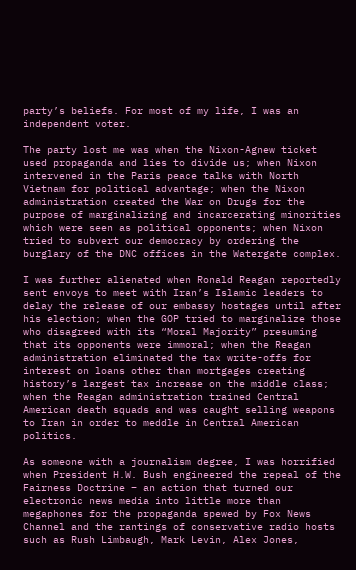party’s beliefs. For most of my life, I was an independent voter.

The party lost me was when the Nixon-Agnew ticket used propaganda and lies to divide us; when Nixon intervened in the Paris peace talks with North Vietnam for political advantage; when the Nixon administration created the War on Drugs for the purpose of marginalizing and incarcerating minorities which were seen as political opponents; when Nixon tried to subvert our democracy by ordering the burglary of the DNC offices in the Watergate complex.

I was further alienated when Ronald Reagan reportedly sent envoys to meet with Iran’s Islamic leaders to delay the release of our embassy hostages until after his election; when the GOP tried to marginalize those who disagreed with its “Moral Majority” presuming that its opponents were immoral; when the Reagan administration eliminated the tax write-offs for interest on loans other than mortgages creating history’s largest tax increase on the middle class; when the Reagan administration trained Central American death squads and was caught selling weapons to Iran in order to meddle in Central American politics.

As someone with a journalism degree, I was horrified when President H.W. Bush engineered the repeal of the Fairness Doctrine – an action that turned our electronic news media into little more than megaphones for the propaganda spewed by Fox News Channel and the rantings of conservative radio hosts such as Rush Limbaugh, Mark Levin, Alex Jones,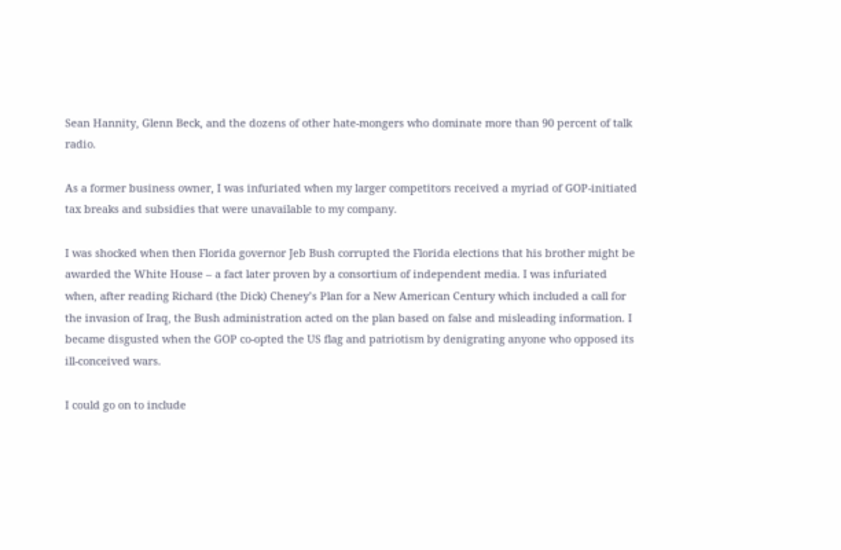Sean Hannity, Glenn Beck, and the dozens of other hate-mongers who dominate more than 90 percent of talk radio.

As a former business owner, I was infuriated when my larger competitors received a myriad of GOP-initiated tax breaks and subsidies that were unavailable to my company.

I was shocked when then Florida governor Jeb Bush corrupted the Florida elections that his brother might be awarded the White House – a fact later proven by a consortium of independent media. I was infuriated when, after reading Richard (the Dick) Cheney’s Plan for a New American Century which included a call for the invasion of Iraq, the Bush administration acted on the plan based on false and misleading information. I became disgusted when the GOP co-opted the US flag and patriotism by denigrating anyone who opposed its ill-conceived wars.

I could go on to include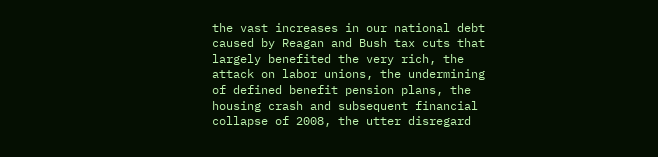the vast increases in our national debt caused by Reagan and Bush tax cuts that largely benefited the very rich, the attack on labor unions, the undermining of defined benefit pension plans, the housing crash and subsequent financial collapse of 2008, the utter disregard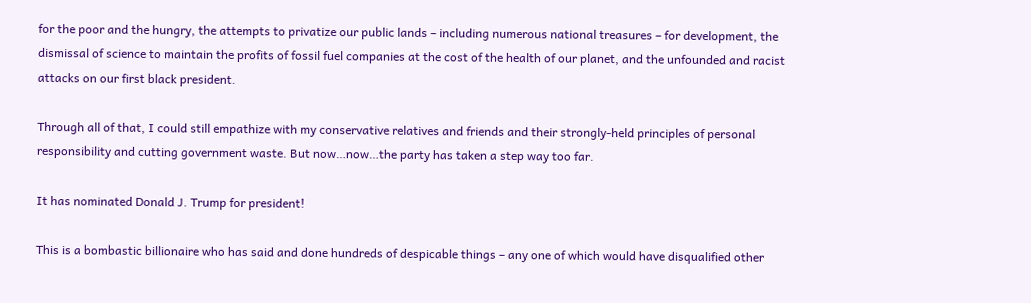for the poor and the hungry, the attempts to privatize our public lands – including numerous national treasures – for development, the dismissal of science to maintain the profits of fossil fuel companies at the cost of the health of our planet, and the unfounded and racist attacks on our first black president.

Through all of that, I could still empathize with my conservative relatives and friends and their strongly-held principles of personal responsibility and cutting government waste. But now…now…the party has taken a step way too far.

It has nominated Donald J. Trump for president!

This is a bombastic billionaire who has said and done hundreds of despicable things – any one of which would have disqualified other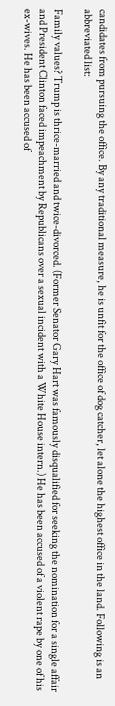candidates from pursuing the office. By any traditional measure, he is unfit for the office of dog catcher, let alone the highest office in the land. Following is an abbreviated list:

Family values? Trump is thrice-married and twice-divorced. (Former Senator Gary Hart was famously disqualified for seeking the nomination for a single affair and President Clinton faced impeachment by Republicans over a sexual incident with a White House intern.) He has been accused of a violent rape by one of his ex-wives. He has been accused of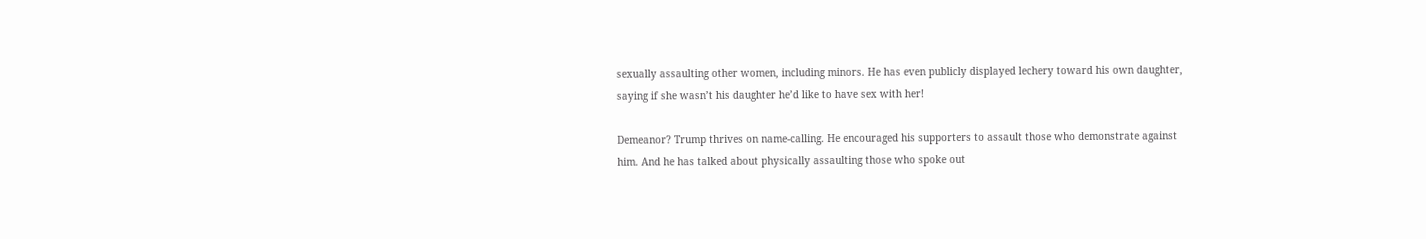sexually assaulting other women, including minors. He has even publicly displayed lechery toward his own daughter, saying if she wasn’t his daughter he’d like to have sex with her!

Demeanor? Trump thrives on name-calling. He encouraged his supporters to assault those who demonstrate against him. And he has talked about physically assaulting those who spoke out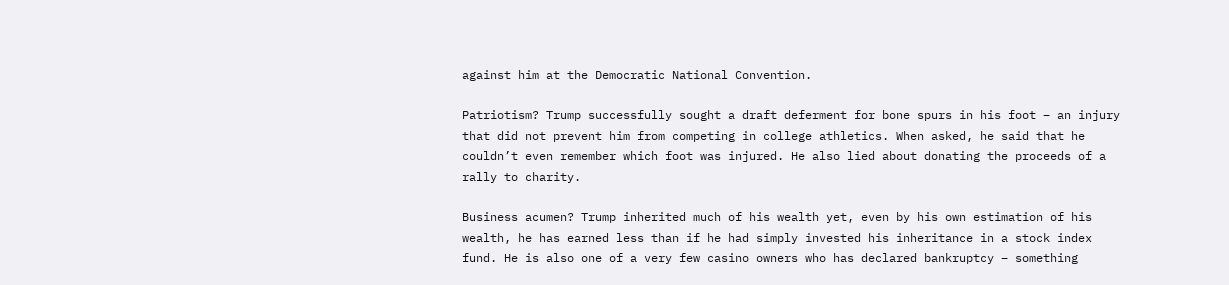against him at the Democratic National Convention.

Patriotism? Trump successfully sought a draft deferment for bone spurs in his foot – an injury that did not prevent him from competing in college athletics. When asked, he said that he couldn’t even remember which foot was injured. He also lied about donating the proceeds of a rally to charity.

Business acumen? Trump inherited much of his wealth yet, even by his own estimation of his wealth, he has earned less than if he had simply invested his inheritance in a stock index fund. He is also one of a very few casino owners who has declared bankruptcy – something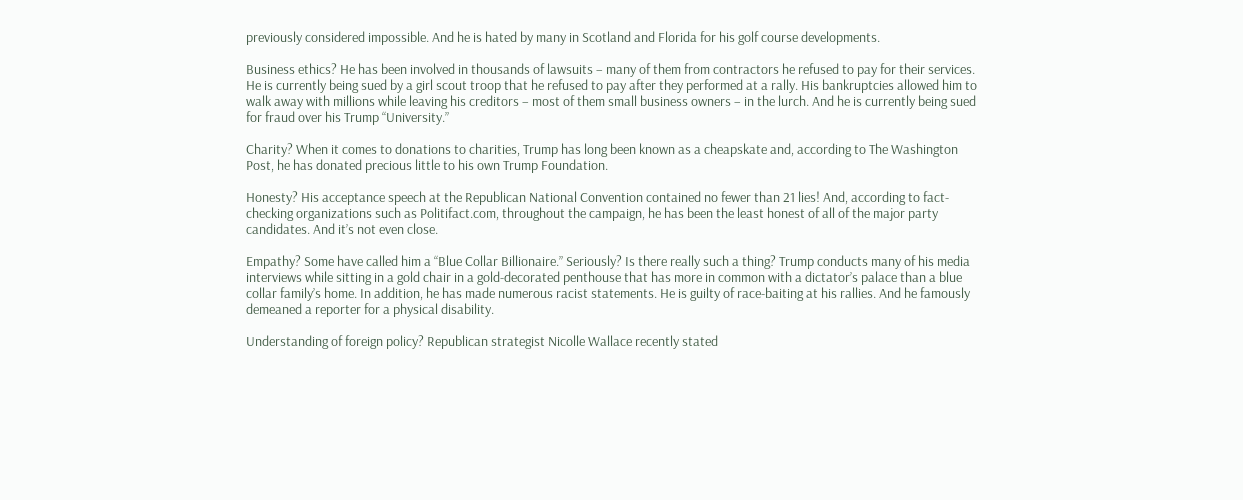previously considered impossible. And he is hated by many in Scotland and Florida for his golf course developments.

Business ethics? He has been involved in thousands of lawsuits – many of them from contractors he refused to pay for their services. He is currently being sued by a girl scout troop that he refused to pay after they performed at a rally. His bankruptcies allowed him to walk away with millions while leaving his creditors – most of them small business owners – in the lurch. And he is currently being sued for fraud over his Trump “University.”

Charity? When it comes to donations to charities, Trump has long been known as a cheapskate and, according to The Washington Post, he has donated precious little to his own Trump Foundation.

Honesty? His acceptance speech at the Republican National Convention contained no fewer than 21 lies! And, according to fact-checking organizations such as Politifact.com, throughout the campaign, he has been the least honest of all of the major party candidates. And it’s not even close.

Empathy? Some have called him a “Blue Collar Billionaire.” Seriously? Is there really such a thing? Trump conducts many of his media interviews while sitting in a gold chair in a gold-decorated penthouse that has more in common with a dictator’s palace than a blue collar family’s home. In addition, he has made numerous racist statements. He is guilty of race-baiting at his rallies. And he famously demeaned a reporter for a physical disability.

Understanding of foreign policy? Republican strategist Nicolle Wallace recently stated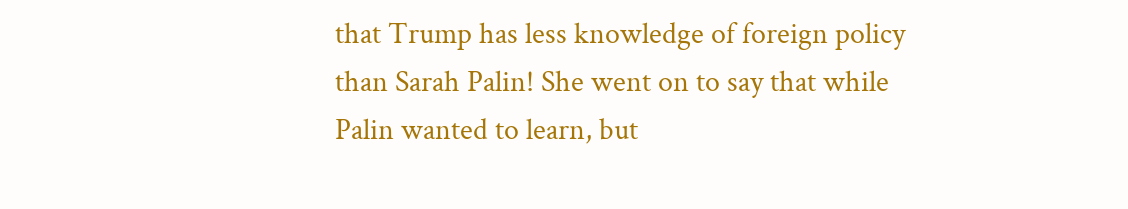that Trump has less knowledge of foreign policy than Sarah Palin! She went on to say that while Palin wanted to learn, but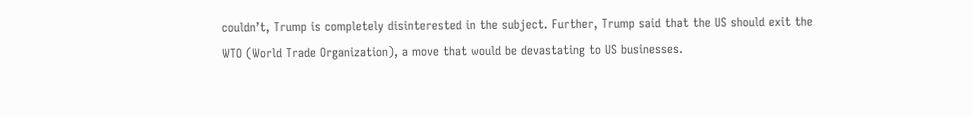couldn’t, Trump is completely disinterested in the subject. Further, Trump said that the US should exit the WTO (World Trade Organization), a move that would be devastating to US businesses.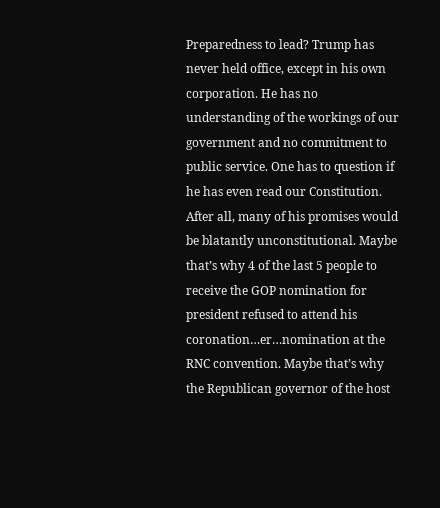Preparedness to lead? Trump has never held office, except in his own corporation. He has no understanding of the workings of our government and no commitment to public service. One has to question if he has even read our Constitution. After all, many of his promises would be blatantly unconstitutional. Maybe that’s why 4 of the last 5 people to receive the GOP nomination for president refused to attend his coronation…er…nomination at the RNC convention. Maybe that’s why the Republican governor of the host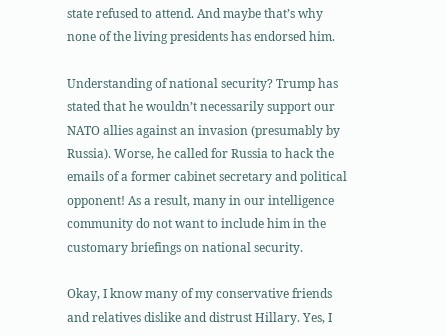state refused to attend. And maybe that’s why none of the living presidents has endorsed him.

Understanding of national security? Trump has stated that he wouldn’t necessarily support our NATO allies against an invasion (presumably by Russia). Worse, he called for Russia to hack the emails of a former cabinet secretary and political opponent! As a result, many in our intelligence community do not want to include him in the customary briefings on national security.

Okay, I know many of my conservative friends and relatives dislike and distrust Hillary. Yes, I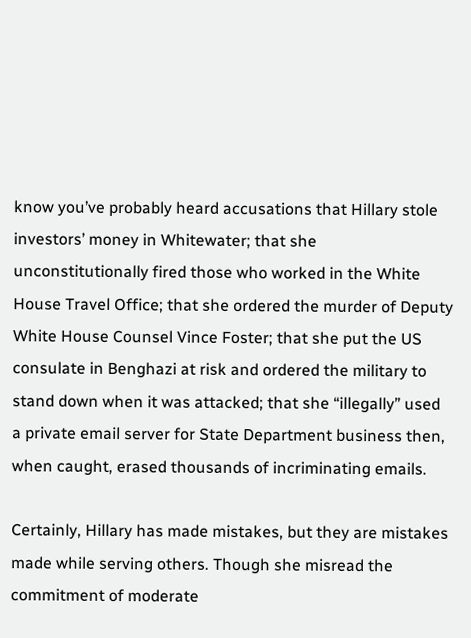know you’ve probably heard accusations that Hillary stole investors’ money in Whitewater; that she unconstitutionally fired those who worked in the White House Travel Office; that she ordered the murder of Deputy White House Counsel Vince Foster; that she put the US consulate in Benghazi at risk and ordered the military to stand down when it was attacked; that she “illegally” used a private email server for State Department business then, when caught, erased thousands of incriminating emails.

Certainly, Hillary has made mistakes, but they are mistakes made while serving others. Though she misread the commitment of moderate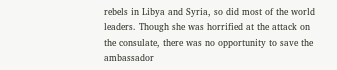rebels in Libya and Syria, so did most of the world leaders. Though she was horrified at the attack on the consulate, there was no opportunity to save the ambassador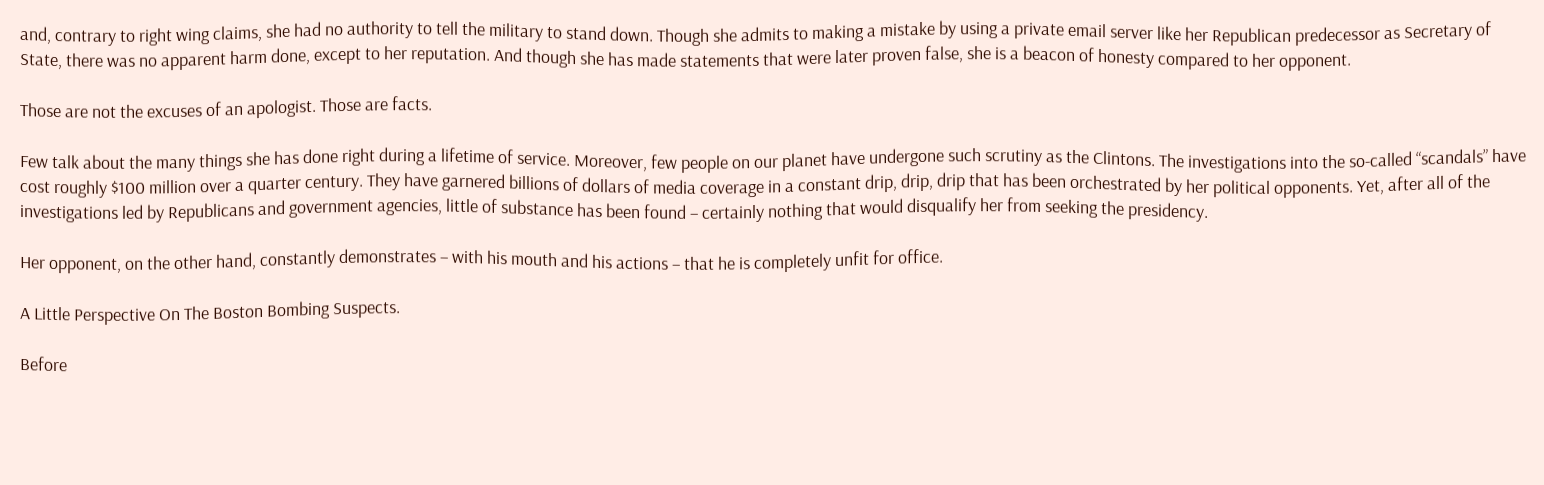and, contrary to right wing claims, she had no authority to tell the military to stand down. Though she admits to making a mistake by using a private email server like her Republican predecessor as Secretary of State, there was no apparent harm done, except to her reputation. And though she has made statements that were later proven false, she is a beacon of honesty compared to her opponent.

Those are not the excuses of an apologist. Those are facts.

Few talk about the many things she has done right during a lifetime of service. Moreover, few people on our planet have undergone such scrutiny as the Clintons. The investigations into the so-called “scandals” have cost roughly $100 million over a quarter century. They have garnered billions of dollars of media coverage in a constant drip, drip, drip that has been orchestrated by her political opponents. Yet, after all of the investigations led by Republicans and government agencies, little of substance has been found – certainly nothing that would disqualify her from seeking the presidency.

Her opponent, on the other hand, constantly demonstrates – with his mouth and his actions – that he is completely unfit for office.

A Little Perspective On The Boston Bombing Suspects.

Before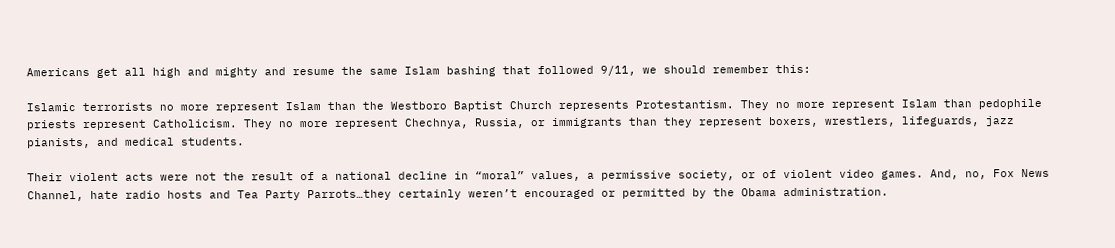Americans get all high and mighty and resume the same Islam bashing that followed 9/11, we should remember this:

Islamic terrorists no more represent Islam than the Westboro Baptist Church represents Protestantism. They no more represent Islam than pedophile priests represent Catholicism. They no more represent Chechnya, Russia, or immigrants than they represent boxers, wrestlers, lifeguards, jazz pianists, and medical students.

Their violent acts were not the result of a national decline in “moral” values, a permissive society, or of violent video games. And, no, Fox News Channel, hate radio hosts and Tea Party Parrots…they certainly weren’t encouraged or permitted by the Obama administration.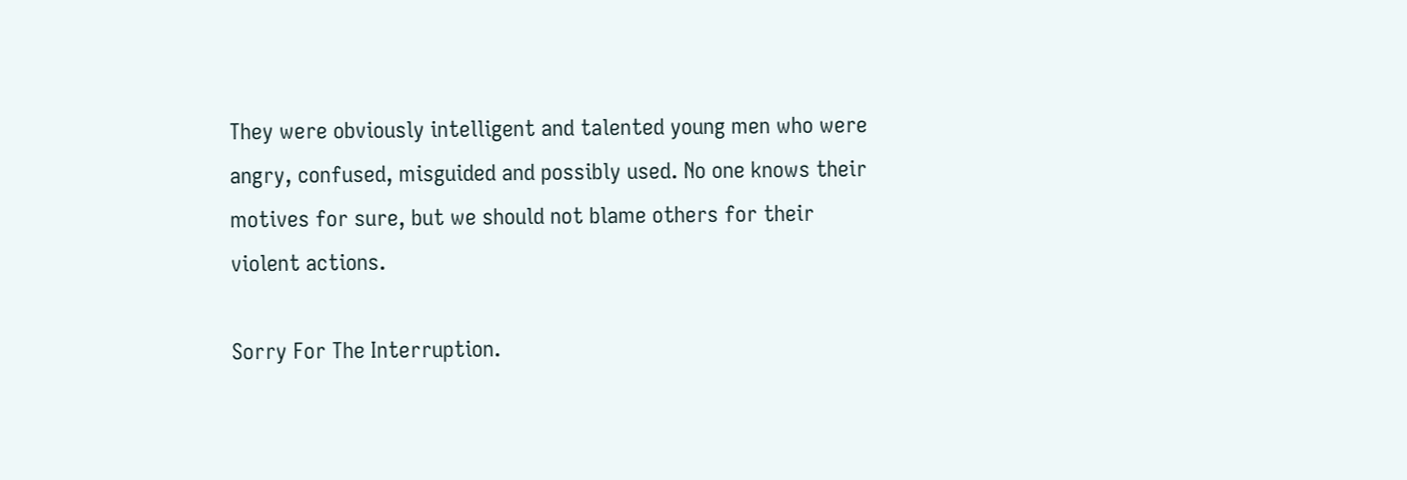They were obviously intelligent and talented young men who were angry, confused, misguided and possibly used. No one knows their motives for sure, but we should not blame others for their violent actions.

Sorry For The Interruption.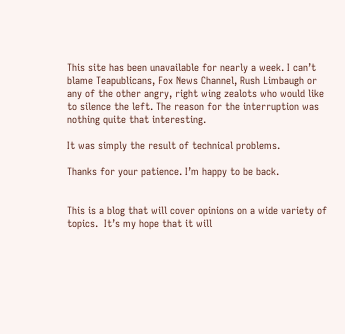This site has been unavailable for nearly a week. I can’t blame Teapublicans, Fox News Channel, Rush Limbaugh or any of the other angry, right wing zealots who would like to silence the left. The reason for the interruption was nothing quite that interesting.

It was simply the result of technical problems.

Thanks for your patience. I’m happy to be back.


This is a blog that will cover opinions on a wide variety of topics.  It’s my hope that it will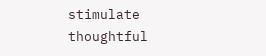stimulate thoughtful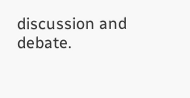discussion and debate.